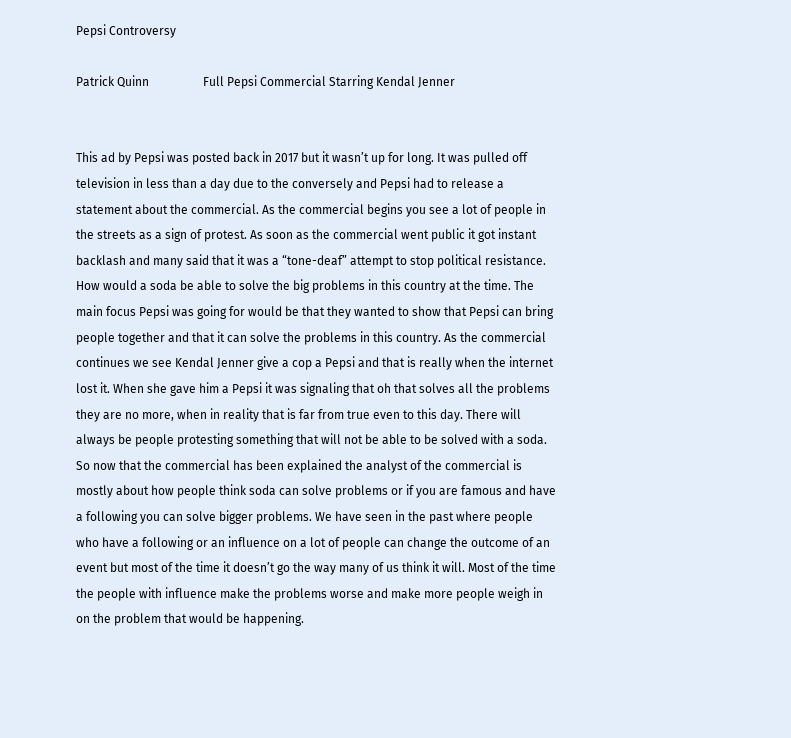Pepsi Controversy

Patrick Quinn                  Full Pepsi Commercial Starring Kendal Jenner


This ad by Pepsi was posted back in 2017 but it wasn’t up for long. It was pulled off television in less than a day due to the conversely and Pepsi had to release a statement about the commercial. As the commercial begins you see a lot of people in the streets as a sign of protest. As soon as the commercial went public it got instant backlash and many said that it was a “tone-deaf” attempt to stop political resistance. How would a soda be able to solve the big problems in this country at the time. The main focus Pepsi was going for would be that they wanted to show that Pepsi can bring people together and that it can solve the problems in this country. As the commercial continues we see Kendal Jenner give a cop a Pepsi and that is really when the internet lost it. When she gave him a Pepsi it was signaling that oh that solves all the problems they are no more, when in reality that is far from true even to this day. There will always be people protesting something that will not be able to be solved with a soda. So now that the commercial has been explained the analyst of the commercial is mostly about how people think soda can solve problems or if you are famous and have a following you can solve bigger problems. We have seen in the past where people who have a following or an influence on a lot of people can change the outcome of an event but most of the time it doesn’t go the way many of us think it will. Most of the time the people with influence make the problems worse and make more people weigh in on the problem that would be happening.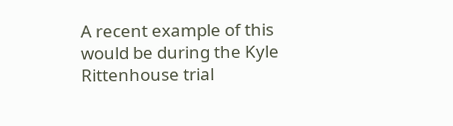A recent example of this would be during the Kyle Rittenhouse trial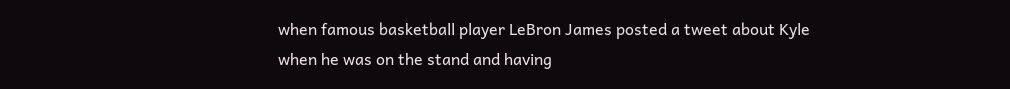when famous basketball player LeBron James posted a tweet about Kyle when he was on the stand and having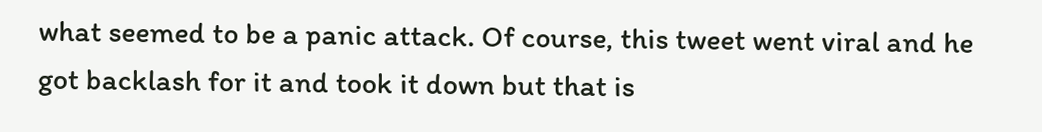what seemed to be a panic attack. Of course, this tweet went viral and he got backlash for it and took it down but that is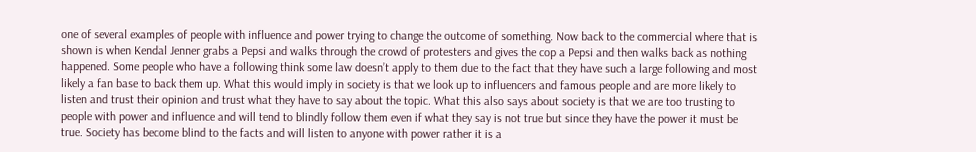one of several examples of people with influence and power trying to change the outcome of something. Now back to the commercial where that is shown is when Kendal Jenner grabs a Pepsi and walks through the crowd of protesters and gives the cop a Pepsi and then walks back as nothing happened. Some people who have a following think some law doesn’t apply to them due to the fact that they have such a large following and most likely a fan base to back them up. What this would imply in society is that we look up to influencers and famous people and are more likely to listen and trust their opinion and trust what they have to say about the topic. What this also says about society is that we are too trusting to people with power and influence and will tend to blindly follow them even if what they say is not true but since they have the power it must be true. Society has become blind to the facts and will listen to anyone with power rather it is a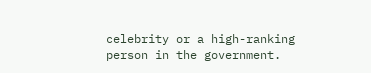celebrity or a high-ranking person in the government.